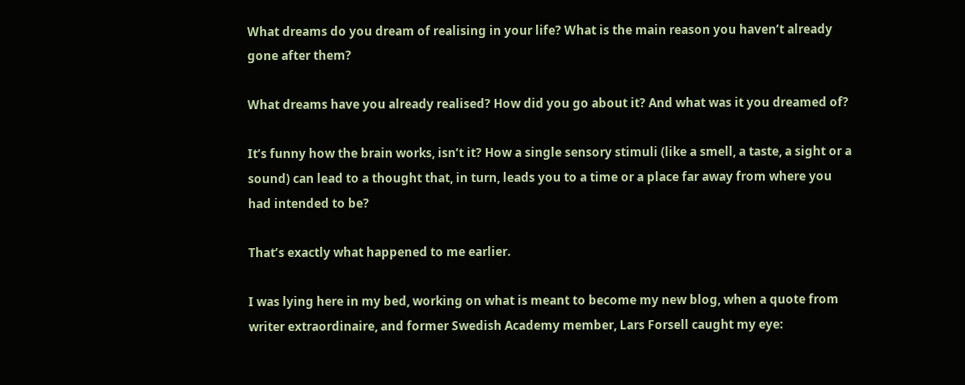What dreams do you dream of realising in your life? What is the main reason you haven’t already gone after them?

What dreams have you already realised? How did you go about it? And what was it you dreamed of?

It’s funny how the brain works, isn’t it? How a single sensory stimuli (like a smell, a taste, a sight or a sound) can lead to a thought that, in turn, leads you to a time or a place far away from where you had intended to be?

That’s exactly what happened to me earlier.

I was lying here in my bed, working on what is meant to become my new blog, when a quote from writer extraordinaire, and former Swedish Academy member, Lars Forsell caught my eye: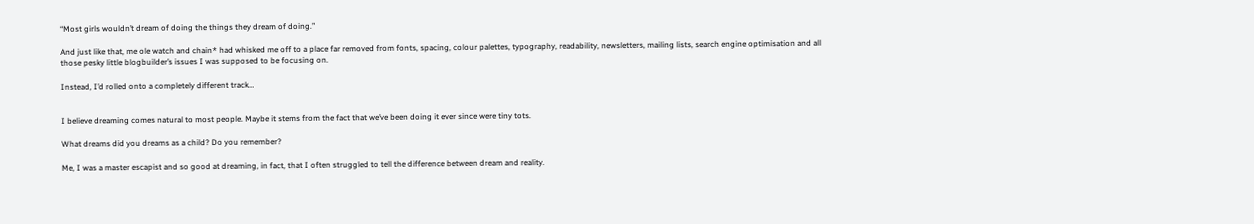“Most girls wouldn’t dream of doing the things they dream of doing.”

And just like that, me ole watch and chain* had whisked me off to a place far removed from fonts, spacing, colour palettes, typography, readability, newsletters, mailing lists, search engine optimisation and all those pesky little blogbuilder’s issues I was supposed to be focusing on.

Instead, I’d rolled onto a completely different track…


I believe dreaming comes natural to most people. Maybe it stems from the fact that we’ve been doing it ever since were tiny tots.

What dreams did you dreams as a child? Do you remember?

Me, I was a master escapist and so good at dreaming, in fact, that I often struggled to tell the difference between dream and reality.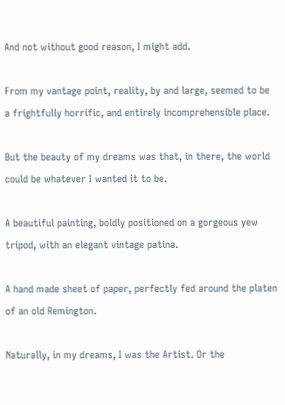And not without good reason, I might add.

From my vantage point, reality, by and large, seemed to be a frightfully horrific, and entirely incomprehensible place.

But the beauty of my dreams was that, in there, the world could be whatever I wanted it to be.

A beautiful painting, boldly positioned on a gorgeous yew tripod, with an elegant vintage patina.

A hand made sheet of paper, perfectly fed around the platen of an old Remington.

Naturally, in my dreams, I was the Artist. Or the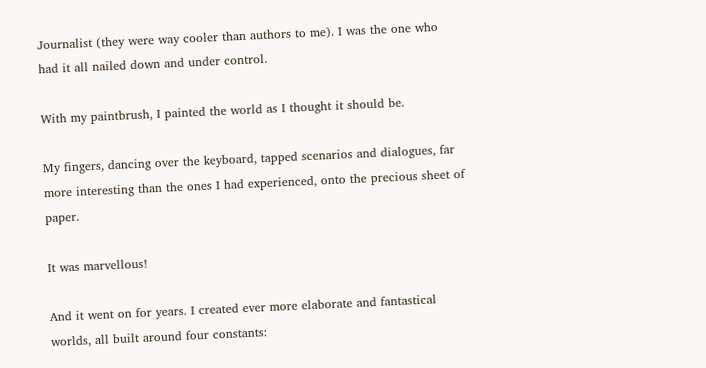Journalist (they were way cooler than authors to me). I was the one who had it all nailed down and under control.

With my paintbrush, I painted the world as I thought it should be.

My fingers, dancing over the keyboard, tapped scenarios and dialogues, far more interesting than the ones I had experienced, onto the precious sheet of paper.

It was marvellous!

And it went on for years. I created ever more elaborate and fantastical worlds, all built around four constants: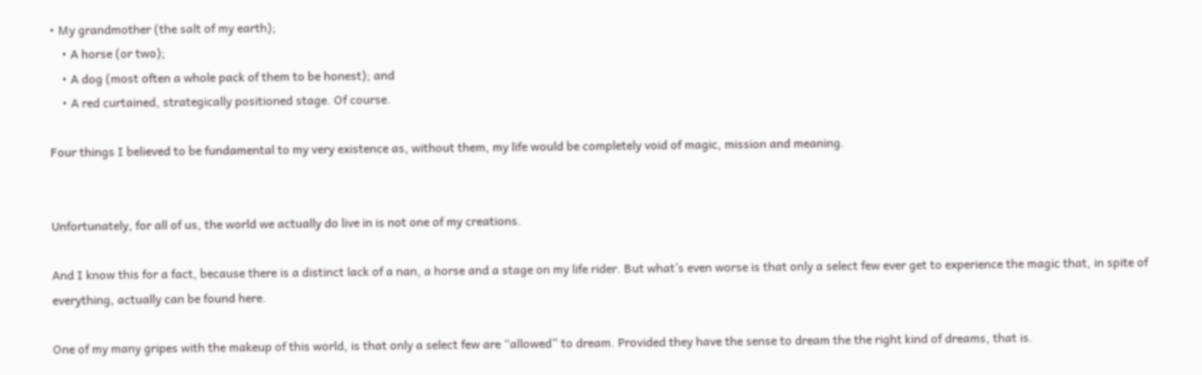• My grandmother (the salt of my earth);
    • A horse (or two);
    • A dog (most often a whole pack of them to be honest); and
    • A red curtained, strategically positioned stage. Of course.

Four things I believed to be fundamental to my very existence as, without them, my life would be completely void of magic, mission and meaning.


Unfortunately, for all of us, the world we actually do live in is not one of my creations.

And I know this for a fact, because there is a distinct lack of a nan, a horse and a stage on my life rider. But what’s even worse is that only a select few ever get to experience the magic that, in spite of everything, actually can be found here.

One of my many gripes with the makeup of this world, is that only a select few are “allowed” to dream. Provided they have the sense to dream the the right kind of dreams, that is.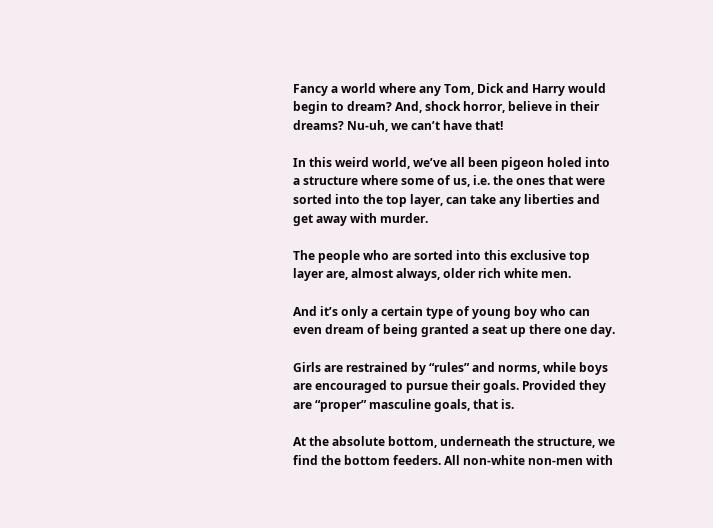Fancy a world where any Tom, Dick and Harry would begin to dream? And, shock horror, believe in their dreams? Nu-uh, we can’t have that!

In this weird world, we’ve all been pigeon holed into a structure where some of us, i.e. the ones that were sorted into the top layer, can take any liberties and get away with murder.

The people who are sorted into this exclusive top layer are, almost always, older rich white men.

And it’s only a certain type of young boy who can even dream of being granted a seat up there one day.

Girls are restrained by “rules” and norms, while boys are encouraged to pursue their goals. Provided they are “proper” masculine goals, that is.

At the absolute bottom, underneath the structure, we find the bottom feeders. All non-white non-men with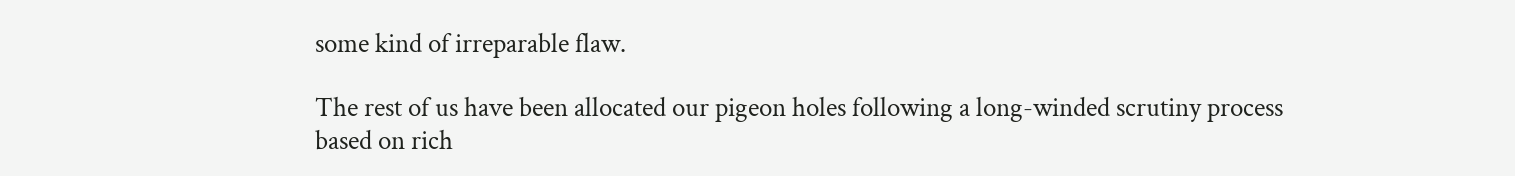some kind of irreparable flaw.

The rest of us have been allocated our pigeon holes following a long-winded scrutiny process based on rich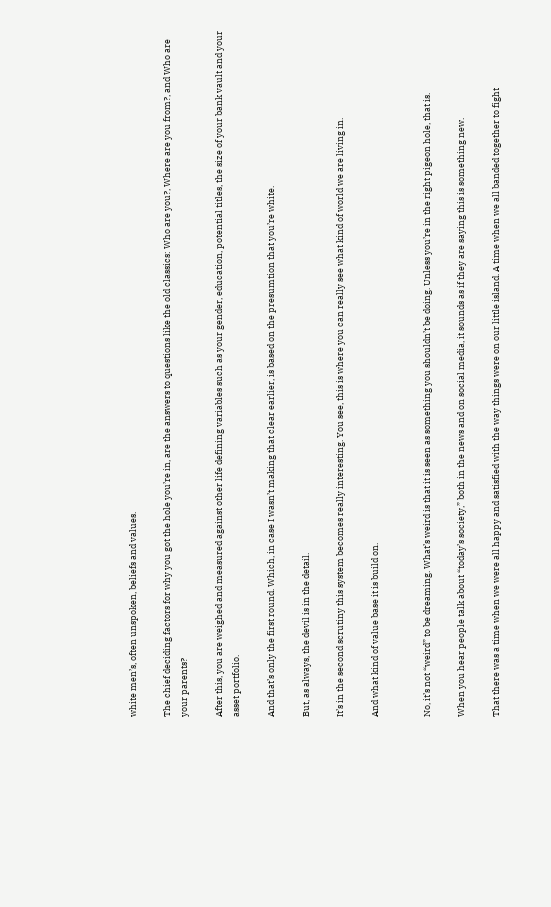white men’s, often unspoken, beliefs and values.

The chief deciding factors for why you got the hole you’re in, are the answers to questions like the old classics: Who are you?, Where are you from?, and Who are your parents?

After this, you are weighed and measured against other life defining variables such as your gender, education, potential titles, the size of your bank vault and your asset portfolio.

And that’s only the first round. Which, in case I wasn’t making that clear earlier, is based on the presumtion that you’re white.

But, as always, the devil is in the detail.

It’s in the second scrutiny this system becomes really interesting. You see, this is where you can really see what kind of world we are living in.

And what kind of value base it is build on.


No, it’s not “weird” to be dreaming. What’s weird is that it is seen as something you shouldn’t be doing. Unless you’re in the right pigeon hole, that is.

When you hear people talk about “today’s society,” both in the news and on social media, it sounds as if they are saying this is something new.

That there was a time when we were all happy and satisfied with the way things were on our little island. A time when we all banded together to fight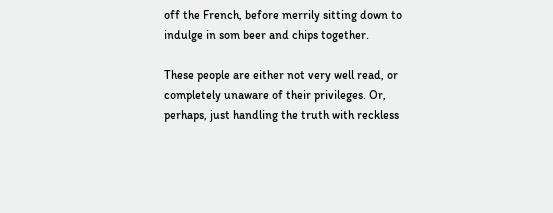off the French, before merrily sitting down to indulge in som beer and chips together.

These people are either not very well read, or completely unaware of their privileges. Or, perhaps, just handling the truth with reckless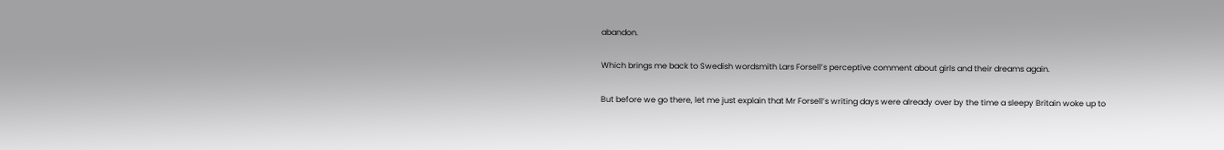abandon.

Which brings me back to Swedish wordsmith Lars Forsell’s perceptive comment about girls and their dreams again.

But before we go there, let me just explain that Mr Forsell’s writing days were already over by the time a sleepy Britain woke up to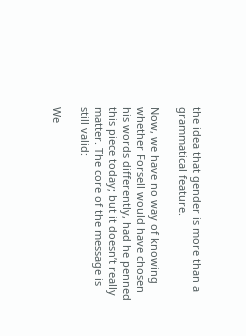the idea that gender is more than a grammatical feature.

Now, we have no way of knowing whether Forsell would have chosen his words differently, had he penned this piece today; but it doesn’t really matter. The core of the message is still valid:

We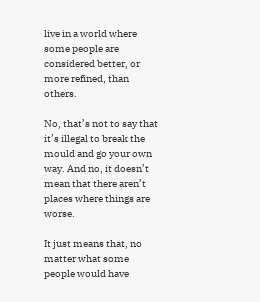live in a world where some people are considered better, or more refined, than others.

No, that’s not to say that it’s illegal to break the mould and go your own way. And no, it doesn’t mean that there aren’t places where things are worse.

It just means that, no matter what some people would have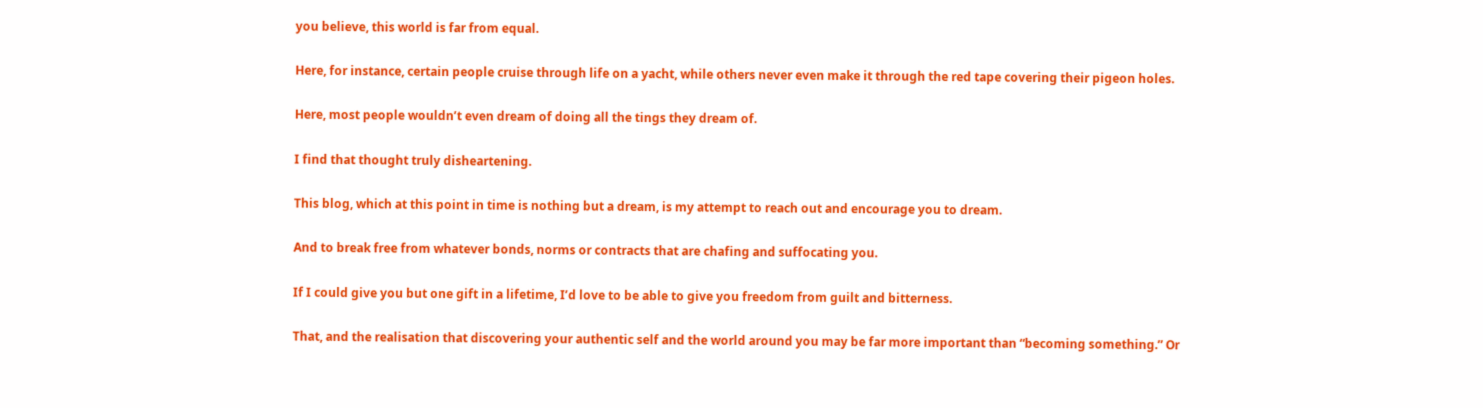you believe, this world is far from equal.

Here, for instance, certain people cruise through life on a yacht, while others never even make it through the red tape covering their pigeon holes.

Here, most people wouldn’t even dream of doing all the tings they dream of.

I find that thought truly disheartening.

This blog, which at this point in time is nothing but a dream, is my attempt to reach out and encourage you to dream.

And to break free from whatever bonds, norms or contracts that are chafing and suffocating you.

If I could give you but one gift in a lifetime, I’d love to be able to give you freedom from guilt and bitterness.

That, and the realisation that discovering your authentic self and the world around you may be far more important than “becoming something.” Or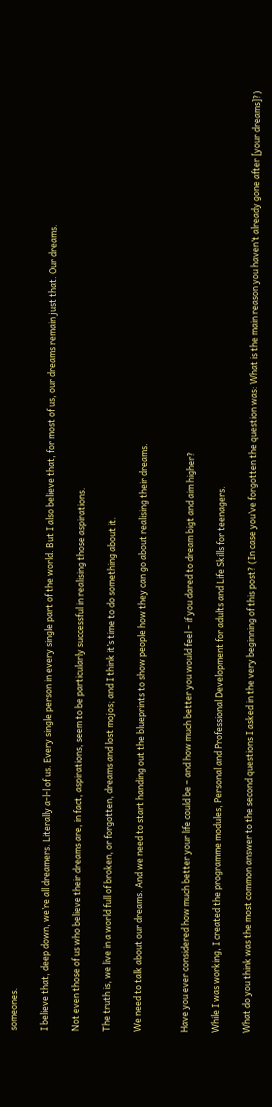someones.

I believe that, deep down, we’re all dreamers. Literally a-l-l of us. Every single person in every single part of the world. But I also believe that, for most of us, our dreams remain just that. Our dreams.

Not even those of us who believe their dreams are, in fact, aspirations, seem to be particularly successful in realising those aspirations.

The truth is, we live in a world full of broken, or forgotten, dreams and lost mojos; and I think it’s time to do something about it.

We need to talk about our dreams. And we need to start handing out the blueprints to show people how they can go about realising their dreams.


Have you ever considered how much better your life could be – and how much better you would feel – if you dared to dream bigt and aim higher?

While I was working, I created the programme modules, Personal and Professional Development for adults and Life Skills for teenagers.

What do you think was the most common answer to the second questions I asked in the very beginning of this post? (In case you’ve forgotten the question was: What is the main reason you haven’t already gone after [your dreams]?)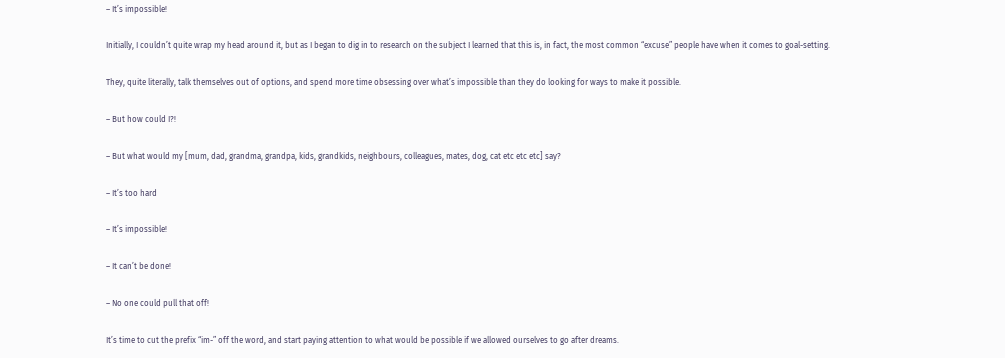– It’s impossible!

Initially, I couldn’t quite wrap my head around it, but as I began to dig in to research on the subject I learned that this is, in fact, the most common “excuse” people have when it comes to goal-setting.

They, quite literally, talk themselves out of options, and spend more time obsessing over what’s impossible than they do looking for ways to make it possible.

– But how could I?!

– But what would my [mum, dad, grandma, grandpa, kids, grandkids, neighbours, colleagues, mates, dog, cat etc etc etc] say?

– It’s too hard

– It’s impossible!

– It can’t be done!

– No one could pull that off!

It’s time to cut the prefix “im-” off the word, and start paying attention to what would be possible if we allowed ourselves to go after dreams.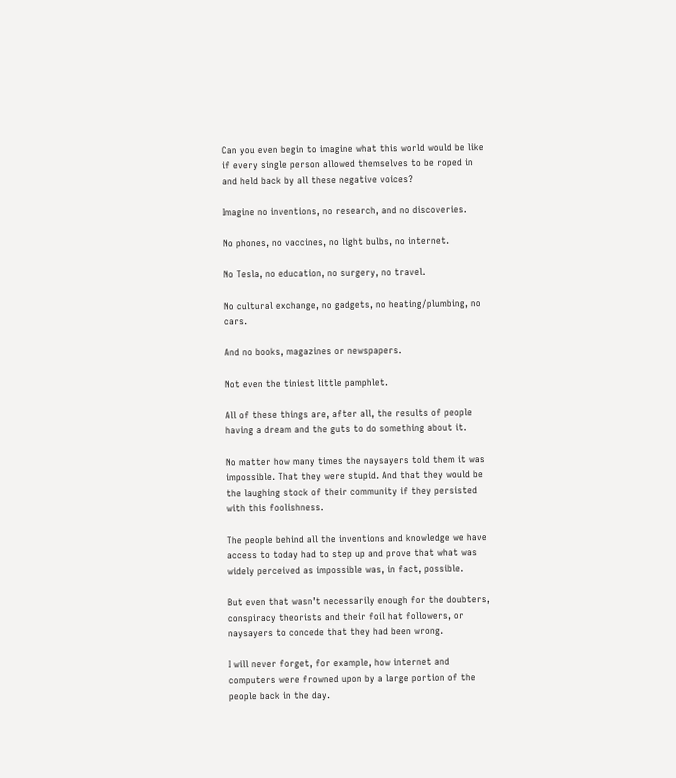Can you even begin to imagine what this world would be like if every single person allowed themselves to be roped in and held back by all these negative voices?

Imagine no inventions, no research, and no discoveries.

No phones, no vaccines, no light bulbs, no internet.

No Tesla, no education, no surgery, no travel.

No cultural exchange, no gadgets, no heating/plumbing, no cars.

And no books, magazines or newspapers.

Not even the tiniest little pamphlet.

All of these things are, after all, the results of people having a dream and the guts to do something about it.

No matter how many times the naysayers told them it was impossible. That they were stupid. And that they would be the laughing stock of their community if they persisted with this foolishness.

The people behind all the inventions and knowledge we have access to today had to step up and prove that what was widely perceived as impossible was, in fact, possible.

But even that wasn’t necessarily enough for the doubters, conspiracy theorists and their foil hat followers, or naysayers to concede that they had been wrong.

I will never forget, for example, how internet and computers were frowned upon by a large portion of the people back in the day.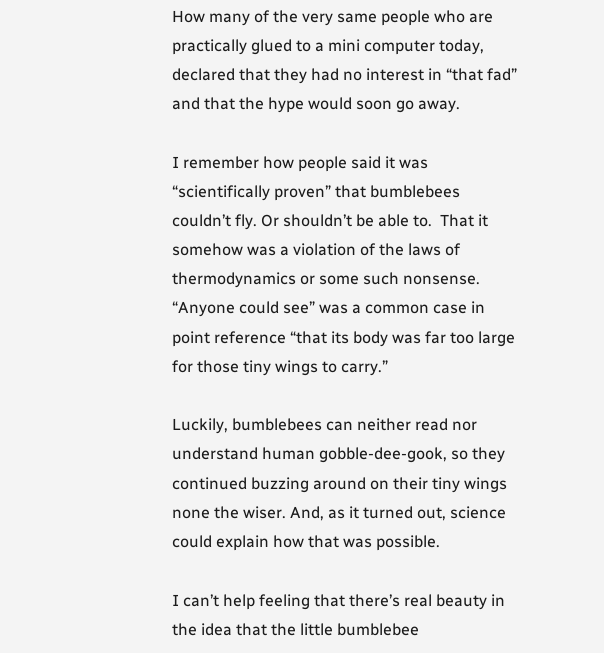How many of the very same people who are practically glued to a mini computer today, declared that they had no interest in “that fad” and that the hype would soon go away.

I remember how people said it was “scientifically proven” that bumblebees couldn’t fly. Or shouldn’t be able to.  That it somehow was a violation of the laws of thermodynamics or some such nonsense. “Anyone could see” was a common case in point reference “that its body was far too large for those tiny wings to carry.”

Luckily, bumblebees can neither read nor understand human gobble-dee-gook, so they continued buzzing around on their tiny wings none the wiser. And, as it turned out, science could explain how that was possible.

I can’t help feeling that there’s real beauty in the idea that the little bumblebee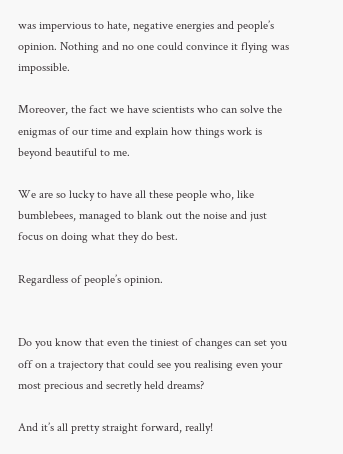was impervious to hate, negative energies and people’s opinion. Nothing and no one could convince it flying was impossible.

Moreover, the fact we have scientists who can solve the enigmas of our time and explain how things work is beyond beautiful to me.

We are so lucky to have all these people who, like bumblebees, managed to blank out the noise and just focus on doing what they do best.

Regardless of people’s opinion.


Do you know that even the tiniest of changes can set you off on a trajectory that could see you realising even your most precious and secretly held dreams?

And it’s all pretty straight forward, really!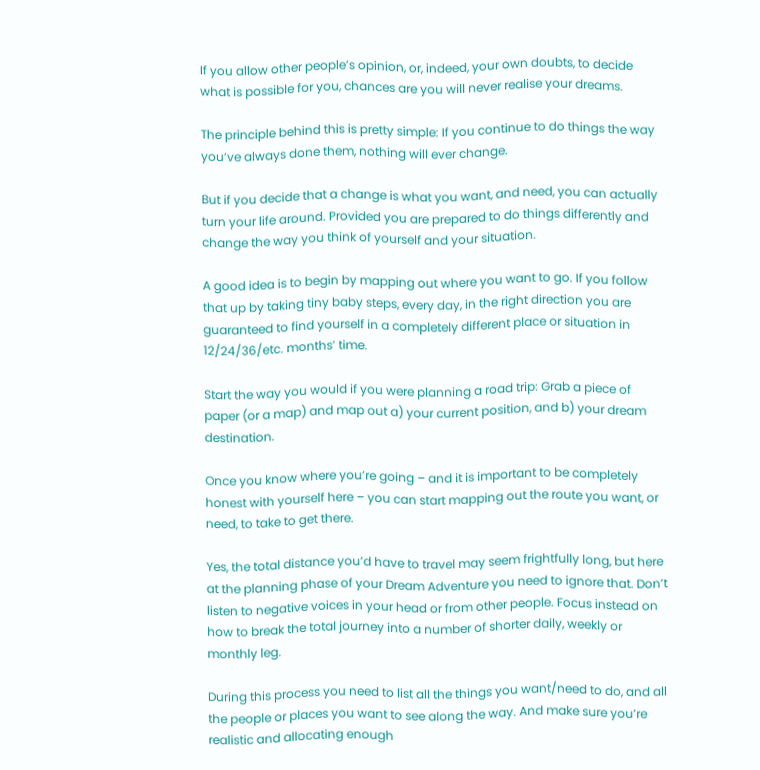If you allow other people’s opinion, or, indeed, your own doubts, to decide what is possible for you, chances are you will never realise your dreams.

The principle behind this is pretty simple: If you continue to do things the way you’ve always done them, nothing will ever change.

But if you decide that a change is what you want, and need, you can actually turn your life around. Provided you are prepared to do things differently and change the way you think of yourself and your situation.

A good idea is to begin by mapping out where you want to go. If you follow that up by taking tiny baby steps, every day, in the right direction you are guaranteed to find yourself in a completely different place or situation in 12/24/36/etc. months’ time.

Start the way you would if you were planning a road trip: Grab a piece of paper (or a map) and map out a) your current position, and b) your dream destination.

Once you know where you’re going – and it is important to be completely honest with yourself here – you can start mapping out the route you want, or need, to take to get there.

Yes, the total distance you’d have to travel may seem frightfully long, but here at the planning phase of your Dream Adventure you need to ignore that. Don’t listen to negative voices in your head or from other people. Focus instead on how to break the total journey into a number of shorter daily, weekly or monthly leg.

During this process you need to list all the things you want/need to do, and all the people or places you want to see along the way. And make sure you’re realistic and allocating enough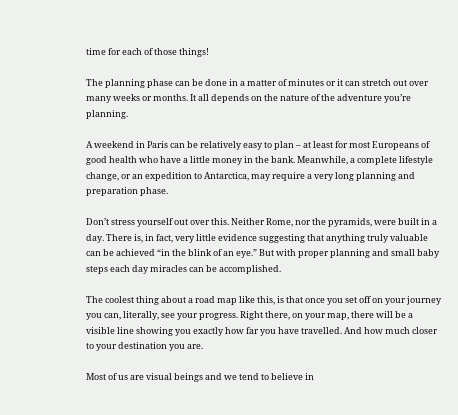time for each of those things!

The planning phase can be done in a matter of minutes or it can stretch out over many weeks or months. It all depends on the nature of the adventure you’re planning.

A weekend in Paris can be relatively easy to plan – at least for most Europeans of good health who have a little money in the bank. Meanwhile, a complete lifestyle change, or an expedition to Antarctica, may require a very long planning and preparation phase.

Don’t stress yourself out over this. Neither Rome, nor the pyramids, were built in a day. There is, in fact, very little evidence suggesting that anything truly valuable can be achieved “in the blink of an eye.” But with proper planning and small baby steps each day miracles can be accomplished.

The coolest thing about a road map like this, is that once you set off on your journey you can, literally, see your progress. Right there, on your map, there will be a visible line showing you exactly how far you have travelled. And how much closer to your destination you are.

Most of us are visual beings and we tend to believe in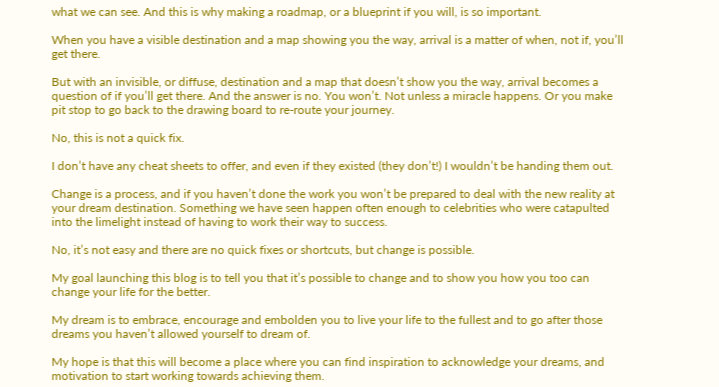what we can see. And this is why making a roadmap, or a blueprint if you will, is so important.

When you have a visible destination and a map showing you the way, arrival is a matter of when, not if, you’ll get there.

But with an invisible, or diffuse, destination and a map that doesn’t show you the way, arrival becomes a question of if you’ll get there. And the answer is no. You won’t. Not unless a miracle happens. Or you make pit stop to go back to the drawing board to re-route your journey.

No, this is not a quick fix.

I don’t have any cheat sheets to offer, and even if they existed (they don’t!) I wouldn’t be handing them out.

Change is a process, and if you haven’t done the work you won’t be prepared to deal with the new reality at your dream destination. Something we have seen happen often enough to celebrities who were catapulted into the limelight instead of having to work their way to success.

No, it’s not easy and there are no quick fixes or shortcuts, but change is possible.

My goal launching this blog is to tell you that it’s possible to change and to show you how you too can change your life for the better.

My dream is to embrace, encourage and embolden you to live your life to the fullest and to go after those dreams you haven’t allowed yourself to dream of.

My hope is that this will become a place where you can find inspiration to acknowledge your dreams, and motivation to start working towards achieving them.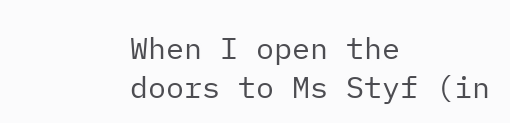When I open the doors to Ms Styf (in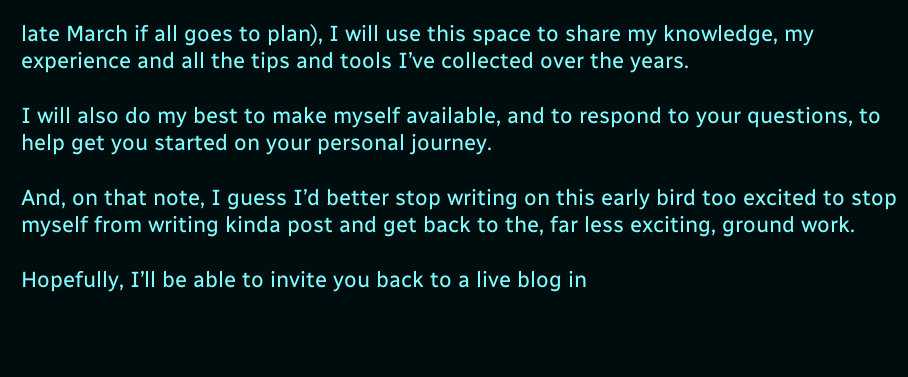late March if all goes to plan), I will use this space to share my knowledge, my experience and all the tips and tools I’ve collected over the years.

I will also do my best to make myself available, and to respond to your questions, to help get you started on your personal journey.

And, on that note, I guess I’d better stop writing on this early bird too excited to stop myself from writing kinda post and get back to the, far less exciting, ground work.

Hopefully, I’ll be able to invite you back to a live blog in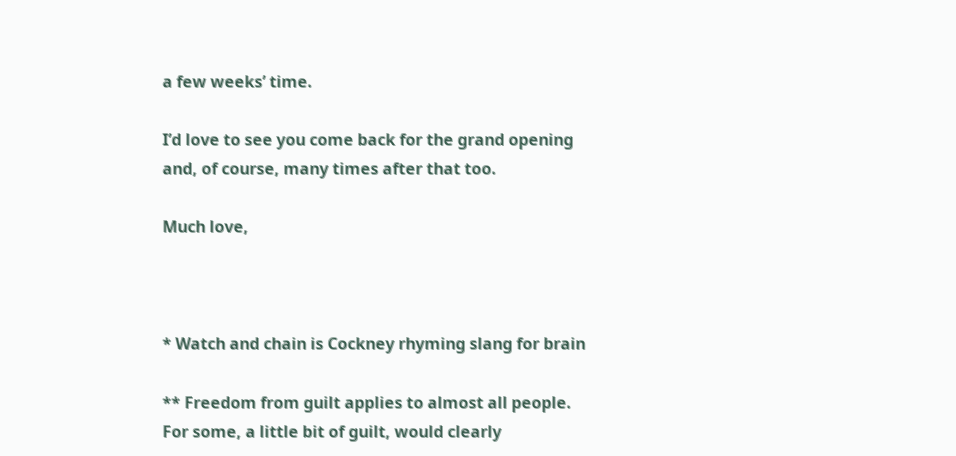a few weeks’ time.

I’d love to see you come back for the grand opening and, of course, many times after that too.

Much love,



* Watch and chain is Cockney rhyming slang for brain

** Freedom from guilt applies to almost all people. For some, a little bit of guilt, would clearly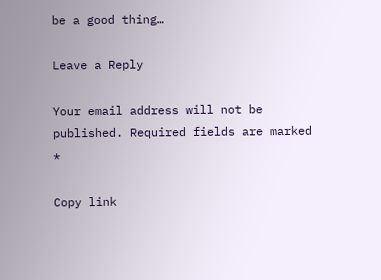be a good thing…

Leave a Reply

Your email address will not be published. Required fields are marked *

Copy link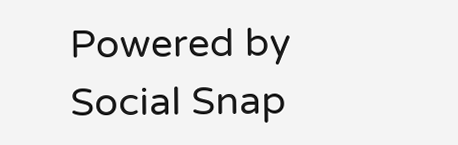Powered by Social Snap